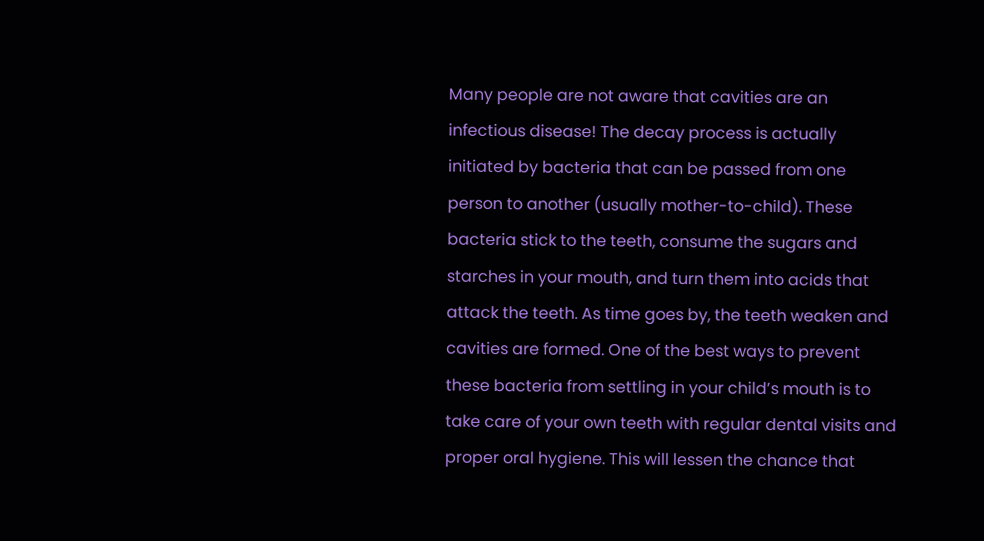Many people are not aware that cavities are an infectious disease! The decay process is actually initiated by bacteria that can be passed from one person to another (usually mother-to-child). These bacteria stick to the teeth, consume the sugars and starches in your mouth, and turn them into acids that attack the teeth. As time goes by, the teeth weaken and cavities are formed. One of the best ways to prevent these bacteria from settling in your child’s mouth is to take care of your own teeth with regular dental visits and proper oral hygiene. This will lessen the chance that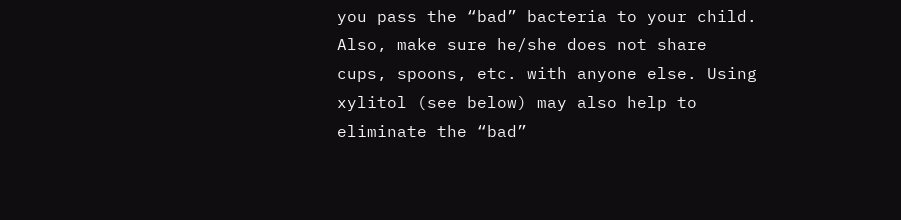you pass the “bad” bacteria to your child. Also, make sure he/she does not share cups, spoons, etc. with anyone else. Using xylitol (see below) may also help to eliminate the “bad”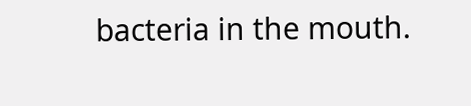bacteria in the mouth.